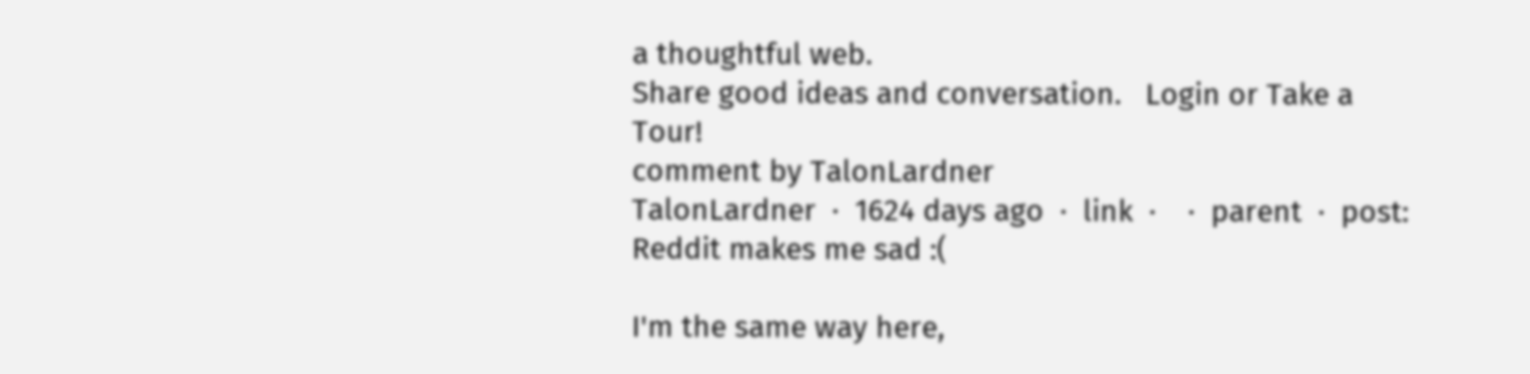a thoughtful web.
Share good ideas and conversation.   Login or Take a Tour!
comment by TalonLardner
TalonLardner  ·  1624 days ago  ·  link  ·    ·  parent  ·  post: Reddit makes me sad :(

I'm the same way here,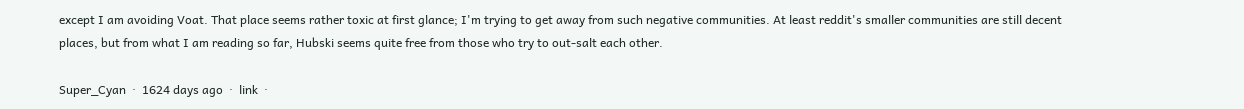except I am avoiding Voat. That place seems rather toxic at first glance; I'm trying to get away from such negative communities. At least reddit's smaller communities are still decent places, but from what I am reading so far, Hubski seems quite free from those who try to out-salt each other.

Super_Cyan  ·  1624 days ago  ·  link  ·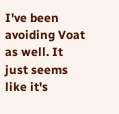I've been avoiding Voat as well. It just seems like it's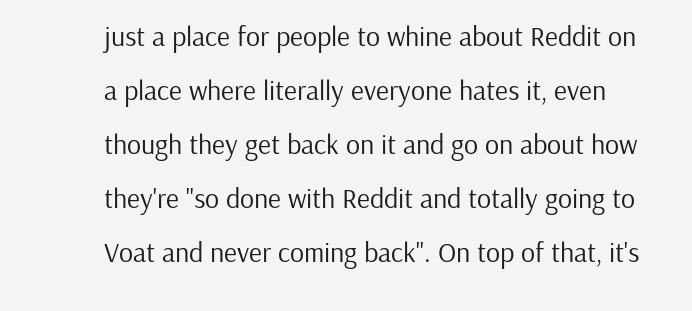just a place for people to whine about Reddit on a place where literally everyone hates it, even though they get back on it and go on about how they're "so done with Reddit and totally going to Voat and never coming back". On top of that, it's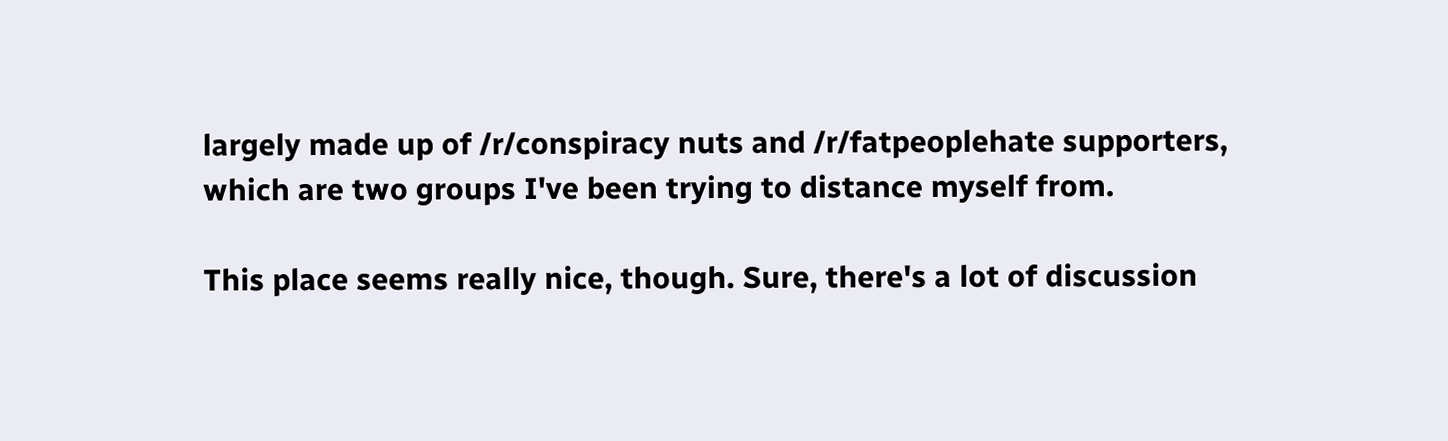largely made up of /r/conspiracy nuts and /r/fatpeoplehate supporters, which are two groups I've been trying to distance myself from.

This place seems really nice, though. Sure, there's a lot of discussion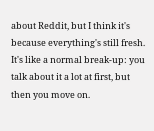about Reddit, but I think it's because everything's still fresh. It's like a normal break-up: you talk about it a lot at first, but then you move on.